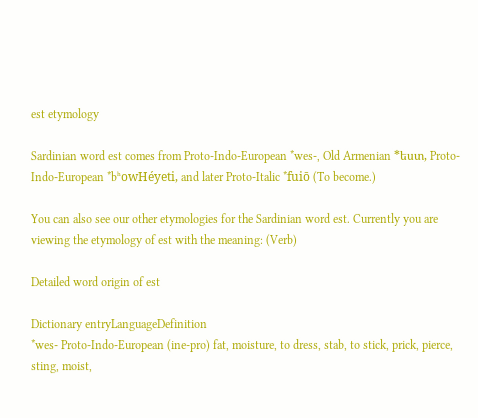est etymology

Sardinian word est comes from Proto-Indo-European *wes-, Old Armenian *եստ, Proto-Indo-European *bʰowHéyeti, and later Proto-Italic *fuiō (To become.)

You can also see our other etymologies for the Sardinian word est. Currently you are viewing the etymology of est with the meaning: (Verb)

Detailed word origin of est

Dictionary entryLanguageDefinition
*wes- Proto-Indo-European (ine-pro) fat, moisture, to dress, stab, to stick, prick, pierce, sting, moist,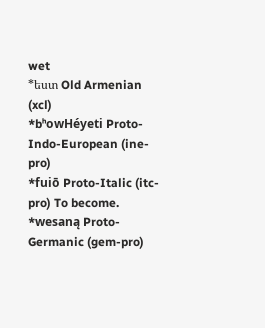wet
*եստ Old Armenian (xcl)
*bʰowHéyeti Proto-Indo-European (ine-pro)
*fuiō Proto-Italic (itc-pro) To become.
*wesaną Proto-Germanic (gem-pro)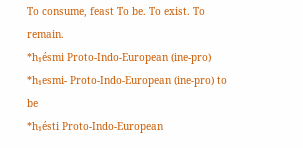To consume, feast To be. To exist. To remain.
*h₁ésmi Proto-Indo-European (ine-pro)
*h₁esmi- Proto-Indo-European (ine-pro) to be
*h₁ésti Proto-Indo-European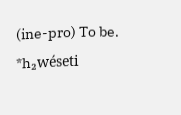(ine-pro) To be.
*h₂wéseti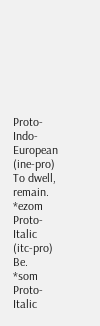Proto-Indo-European (ine-pro) To dwell, remain.
*ezom Proto-Italic (itc-pro) Be.
*som Proto-Italic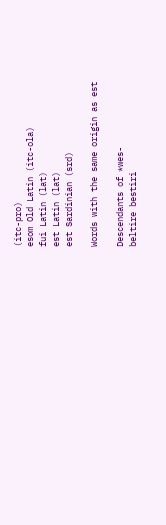(itc-pro)
esom Old Latin (itc-ola)
fui Latin (lat)
est Latin (lat)
est Sardinian (srd)

Words with the same origin as est

Descendants of *wes-
beltire bestiri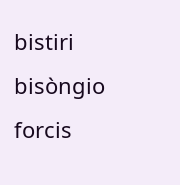bistiri bisòngio forcis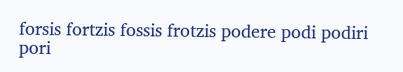forsis fortzis fossis frotzis podere podi podiri pori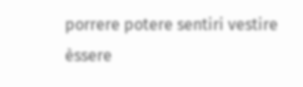porrere potere sentiri vestire èssere